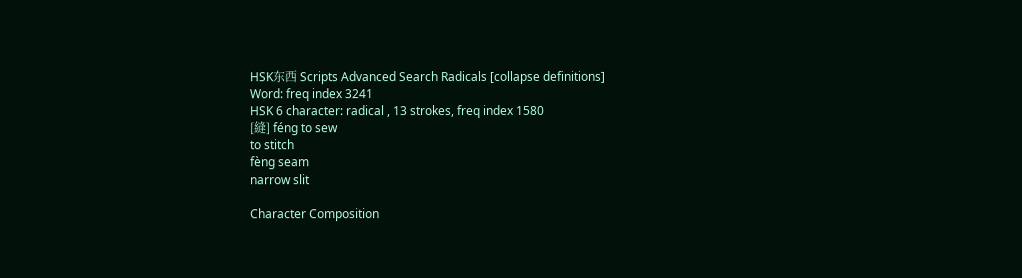HSK东西 Scripts Advanced Search Radicals [collapse definitions]
Word: freq index 3241
HSK 6 character: radical , 13 strokes, freq index 1580
[縫] féng to sew
to stitch
fèng seam
narrow slit

Character Composition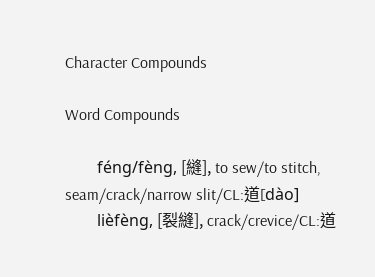Character Compounds

Word Compounds

        féng/fèng, [縫], to sew/to stitch, seam/crack/narrow slit/CL:道[dào]
        lièfèng, [裂縫], crack/crevice/CL:道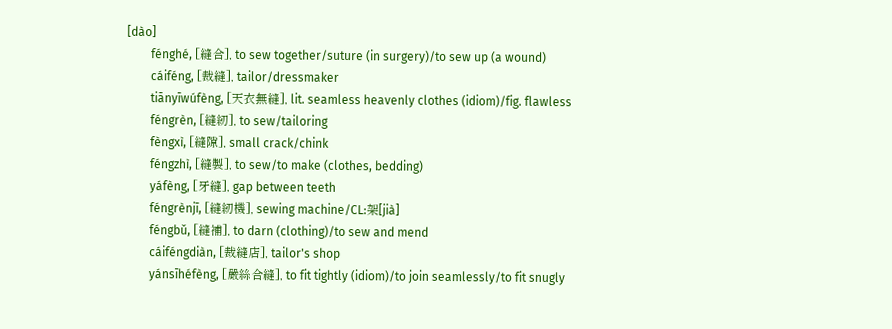[dào]
        fénghé, [縫合], to sew together/suture (in surgery)/to sew up (a wound)
        cáiféng, [裁縫], tailor/dressmaker
        tiānyīwúfèng, [天衣無縫], lit. seamless heavenly clothes (idiom)/fig. flawless
        féngrèn, [縫紉], to sew/tailoring
        fèngxì, [縫隙], small crack/chink
        féngzhì, [縫製], to sew/to make (clothes, bedding)
        yáfèng, [牙縫], gap between teeth
        féngrènjī, [縫紉機], sewing machine/CL:架[jià]
        féngbǔ, [縫補], to darn (clothing)/to sew and mend
        cáiféngdiàn, [裁縫店], tailor's shop
        yánsīhéfèng, [嚴絲合縫], to fit tightly (idiom)/to join seamlessly/to fit snugly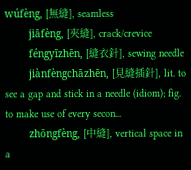wúfèng, [無縫], seamless
        jiāfèng, [夾縫], crack/crevice
        féngyīzhēn, [縫衣針], sewing needle
        jiànfèngchāzhēn, [見縫插針], lit. to see a gap and stick in a needle (idiom); fig. to make use of every secon...
        zhōngfèng, [中縫], vertical space in a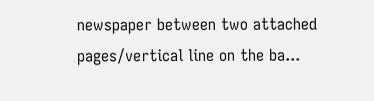newspaper between two attached pages/vertical line on the ba...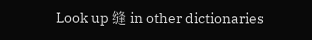Look up 缝 in other dictionaries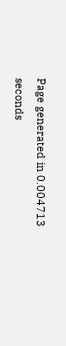Page generated in 0.004713 seconds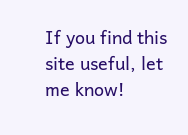If you find this site useful, let me know!